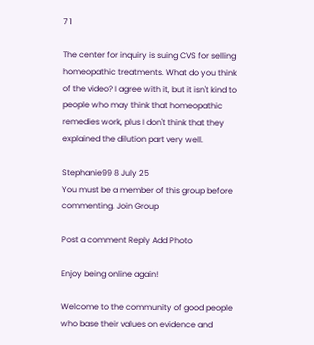7 1

The center for inquiry is suing CVS for selling homeopathic treatments. What do you think of the video? I agree with it, but it isn't kind to people who may think that homeopathic remedies work, plus I don't think that they explained the dilution part very well.

Stephanie99 8 July 25
You must be a member of this group before commenting. Join Group

Post a comment Reply Add Photo

Enjoy being online again!

Welcome to the community of good people who base their values on evidence and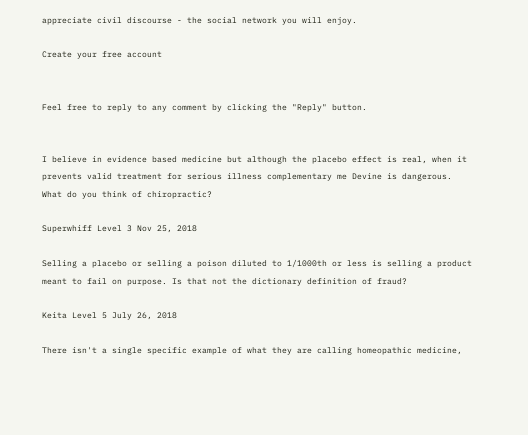appreciate civil discourse - the social network you will enjoy.

Create your free account


Feel free to reply to any comment by clicking the "Reply" button.


I believe in evidence based medicine but although the placebo effect is real, when it prevents valid treatment for serious illness complementary me Devine is dangerous.
What do you think of chiropractic?

Superwhiff Level 3 Nov 25, 2018

Selling a placebo or selling a poison diluted to 1/1000th or less is selling a product meant to fail on purpose. Is that not the dictionary definition of fraud?

Keita Level 5 July 26, 2018

There isn't a single specific example of what they are calling homeopathic medicine,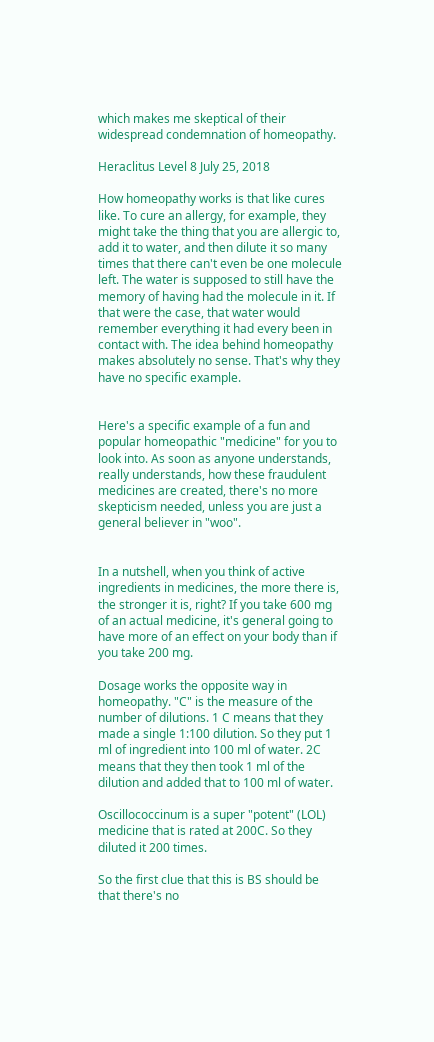which makes me skeptical of their widespread condemnation of homeopathy.

Heraclitus Level 8 July 25, 2018

How homeopathy works is that like cures like. To cure an allergy, for example, they might take the thing that you are allergic to, add it to water, and then dilute it so many times that there can't even be one molecule left. The water is supposed to still have the memory of having had the molecule in it. If that were the case, that water would remember everything it had every been in contact with. The idea behind homeopathy makes absolutely no sense. That's why they have no specific example.


Here's a specific example of a fun and popular homeopathic "medicine" for you to look into. As soon as anyone understands, really understands, how these fraudulent medicines are created, there's no more skepticism needed, unless you are just a general believer in "woo".


In a nutshell, when you think of active ingredients in medicines, the more there is, the stronger it is, right? If you take 600 mg of an actual medicine, it's general going to have more of an effect on your body than if you take 200 mg.

Dosage works the opposite way in homeopathy. "C" is the measure of the number of dilutions. 1 C means that they made a single 1:100 dilution. So they put 1 ml of ingredient into 100 ml of water. 2C means that they then took 1 ml of the dilution and added that to 100 ml of water.

Oscillococcinum is a super "potent" (LOL) medicine that is rated at 200C. So they diluted it 200 times.

So the first clue that this is BS should be that there's no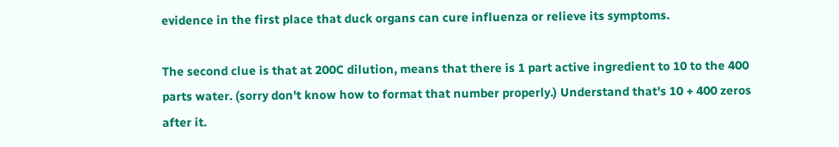evidence in the first place that duck organs can cure influenza or relieve its symptoms.

The second clue is that at 200C dilution, means that there is 1 part active ingredient to 10 to the 400 parts water. (sorry don't know how to format that number properly.) Understand that's 10 + 400 zeros after it.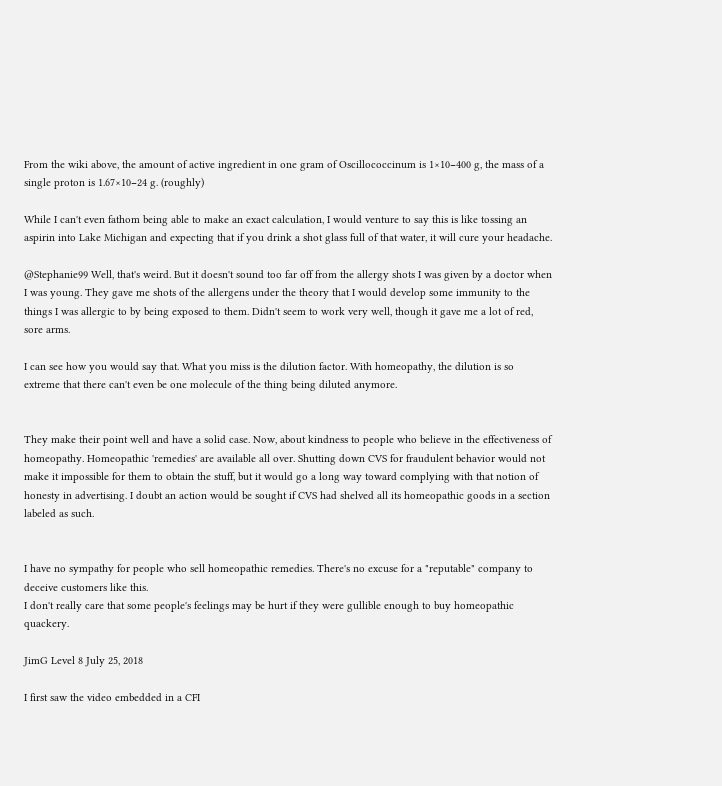From the wiki above, the amount of active ingredient in one gram of Oscillococcinum is 1×10−400 g, the mass of a single proton is 1.67×10−24 g. (roughly)

While I can't even fathom being able to make an exact calculation, I would venture to say this is like tossing an aspirin into Lake Michigan and expecting that if you drink a shot glass full of that water, it will cure your headache.

@Stephanie99 Well, that's weird. But it doesn't sound too far off from the allergy shots I was given by a doctor when I was young. They gave me shots of the allergens under the theory that I would develop some immunity to the things I was allergic to by being exposed to them. Didn't seem to work very well, though it gave me a lot of red, sore arms.

I can see how you would say that. What you miss is the dilution factor. With homeopathy, the dilution is so extreme that there can't even be one molecule of the thing being diluted anymore.


They make their point well and have a solid case. Now, about kindness to people who believe in the effectiveness of homeopathy. Homeopathic 'remedies' are available all over. Shutting down CVS for fraudulent behavior would not make it impossible for them to obtain the stuff, but it would go a long way toward complying with that notion of honesty in advertising. I doubt an action would be sought if CVS had shelved all its homeopathic goods in a section labeled as such.


I have no sympathy for people who sell homeopathic remedies. There's no excuse for a "reputable" company to deceive customers like this.
I don't really care that some people's feelings may be hurt if they were gullible enough to buy homeopathic quackery.

JimG Level 8 July 25, 2018

I first saw the video embedded in a CFI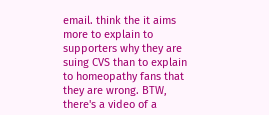email. think the it aims more to explain to supporters why they are suing CVS than to explain to homeopathy fans that they are wrong. BTW, there's a video of a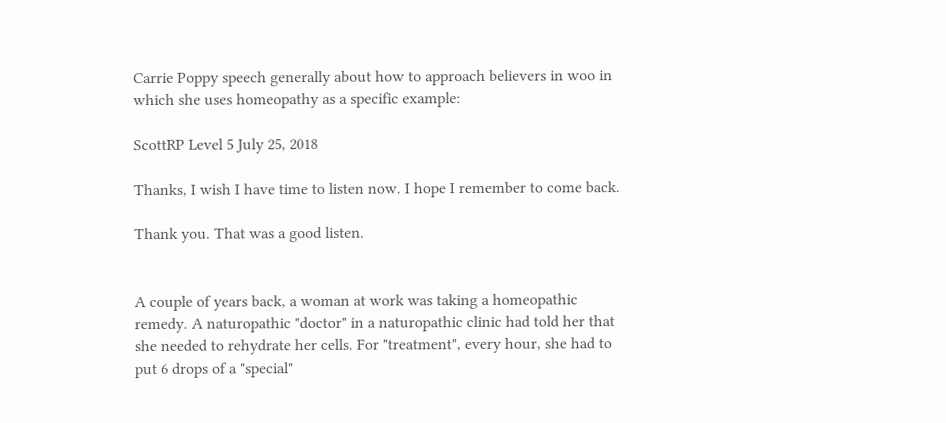Carrie Poppy speech generally about how to approach believers in woo in which she uses homeopathy as a specific example:

ScottRP Level 5 July 25, 2018

Thanks, I wish I have time to listen now. I hope I remember to come back.

Thank you. That was a good listen.


A couple of years back, a woman at work was taking a homeopathic remedy. A naturopathic "doctor" in a naturopathic clinic had told her that she needed to rehydrate her cells. For "treatment", every hour, she had to put 6 drops of a "special"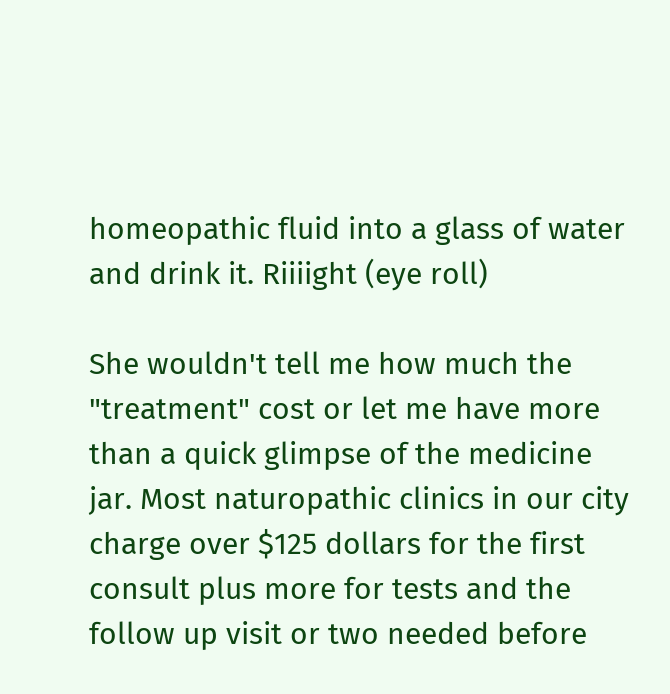homeopathic fluid into a glass of water and drink it. Riiiight (eye roll)

She wouldn't tell me how much the "treatment" cost or let me have more than a quick glimpse of the medicine jar. Most naturopathic clinics in our city charge over $125 dollars for the first consult plus more for tests and the follow up visit or two needed before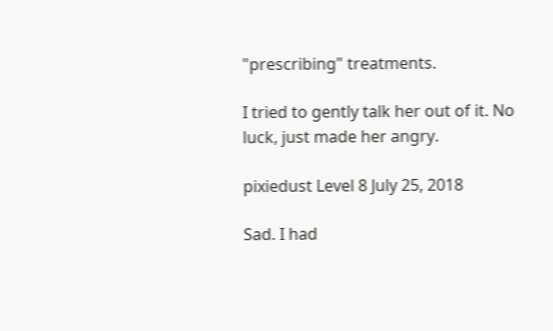"prescribing" treatments.

I tried to gently talk her out of it. No luck, just made her angry.

pixiedust Level 8 July 25, 2018

Sad. I had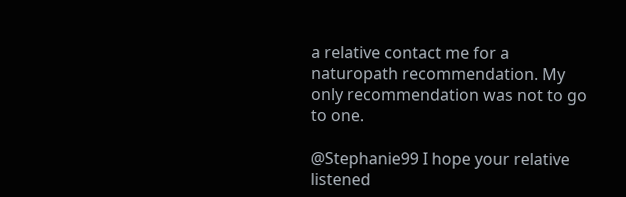a relative contact me for a naturopath recommendation. My only recommendation was not to go to one.

@Stephanie99 I hope your relative listened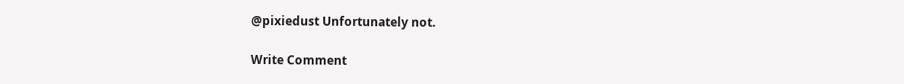@pixiedust Unfortunately not.

Write Comment